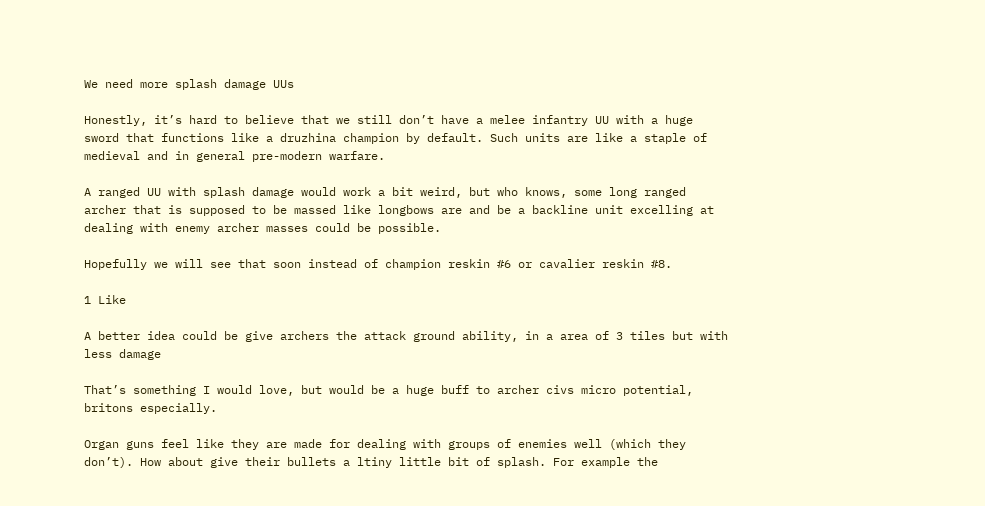We need more splash damage UUs

Honestly, it’s hard to believe that we still don’t have a melee infantry UU with a huge sword that functions like a druzhina champion by default. Such units are like a staple of medieval and in general pre-modern warfare.

A ranged UU with splash damage would work a bit weird, but who knows, some long ranged archer that is supposed to be massed like longbows are and be a backline unit excelling at dealing with enemy archer masses could be possible.

Hopefully we will see that soon instead of champion reskin #6 or cavalier reskin #8.

1 Like

A better idea could be give archers the attack ground ability, in a area of 3 tiles but with less damage

That’s something I would love, but would be a huge buff to archer civs micro potential, britons especially.

Organ guns feel like they are made for dealing with groups of enemies well (which they don’t). How about give their bullets a ltiny little bit of splash. For example the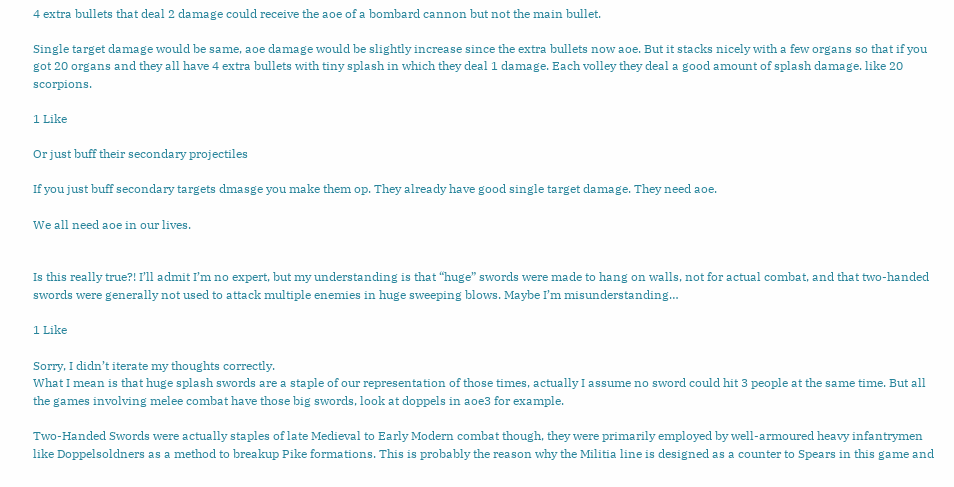4 extra bullets that deal 2 damage could receive the aoe of a bombard cannon but not the main bullet.

Single target damage would be same, aoe damage would be slightly increase since the extra bullets now aoe. But it stacks nicely with a few organs so that if you got 20 organs and they all have 4 extra bullets with tiny splash in which they deal 1 damage. Each volley they deal a good amount of splash damage. like 20 scorpions.

1 Like

Or just buff their secondary projectiles

If you just buff secondary targets dmasge you make them op. They already have good single target damage. They need aoe.

We all need aoe in our lives.


Is this really true?! I’ll admit I’m no expert, but my understanding is that “huge” swords were made to hang on walls, not for actual combat, and that two-handed swords were generally not used to attack multiple enemies in huge sweeping blows. Maybe I’m misunderstanding…

1 Like

Sorry, I didn’t iterate my thoughts correctly.
What I mean is that huge splash swords are a staple of our representation of those times, actually I assume no sword could hit 3 people at the same time. But all the games involving melee combat have those big swords, look at doppels in aoe3 for example.

Two-Handed Swords were actually staples of late Medieval to Early Modern combat though, they were primarily employed by well-armoured heavy infantrymen like Doppelsoldners as a method to breakup Pike formations. This is probably the reason why the Militia line is designed as a counter to Spears in this game and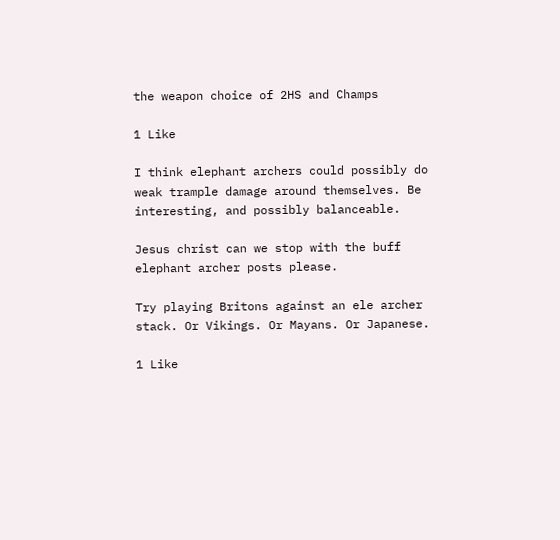the weapon choice of 2HS and Champs

1 Like

I think elephant archers could possibly do weak trample damage around themselves. Be interesting, and possibly balanceable.

Jesus christ can we stop with the buff elephant archer posts please.

Try playing Britons against an ele archer stack. Or Vikings. Or Mayans. Or Japanese.

1 Like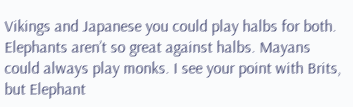Vikings and Japanese you could play halbs for both. Elephants aren’t so great against halbs. Mayans could always play monks. I see your point with Brits, but Elephant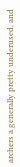archers a generally pretty underused, and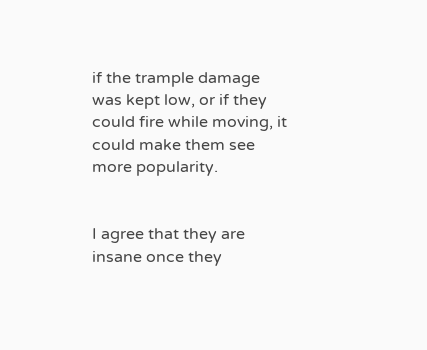if the trample damage was kept low, or if they could fire while moving, it could make them see more popularity.


I agree that they are insane once they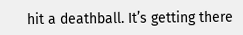hit a deathball. It’s getting there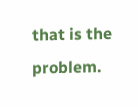that is the problem.